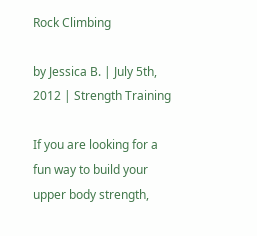Rock Climbing

by Jessica B. | July 5th, 2012 | Strength Training

If you are looking for a fun way to build your upper body strength,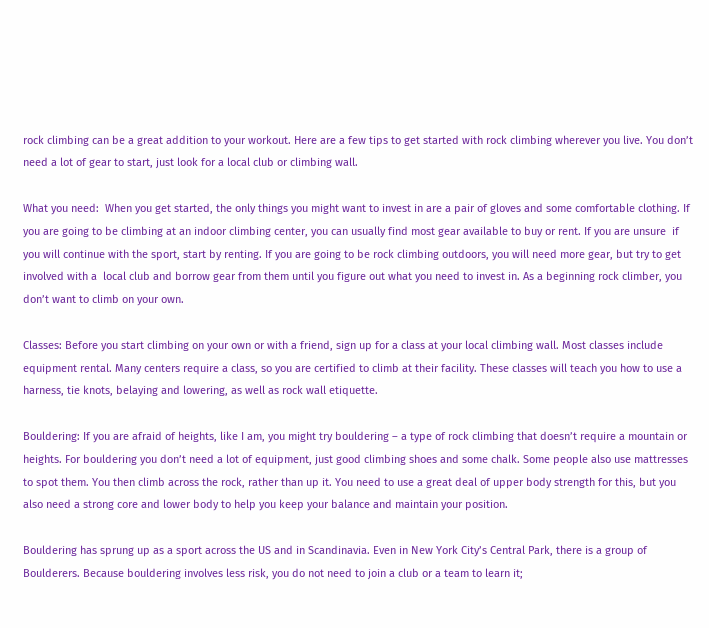rock climbing can be a great addition to your workout. Here are a few tips to get started with rock climbing wherever you live. You don’t need a lot of gear to start, just look for a local club or climbing wall.

What you need:  When you get started, the only things you might want to invest in are a pair of gloves and some comfortable clothing. If you are going to be climbing at an indoor climbing center, you can usually find most gear available to buy or rent. If you are unsure  if you will continue with the sport, start by renting. If you are going to be rock climbing outdoors, you will need more gear, but try to get involved with a  local club and borrow gear from them until you figure out what you need to invest in. As a beginning rock climber, you don’t want to climb on your own.

Classes: Before you start climbing on your own or with a friend, sign up for a class at your local climbing wall. Most classes include equipment rental. Many centers require a class, so you are certified to climb at their facility. These classes will teach you how to use a harness, tie knots, belaying and lowering, as well as rock wall etiquette.

Bouldering: If you are afraid of heights, like I am, you might try bouldering – a type of rock climbing that doesn’t require a mountain or heights. For bouldering you don’t need a lot of equipment, just good climbing shoes and some chalk. Some people also use mattresses to spot them. You then climb across the rock, rather than up it. You need to use a great deal of upper body strength for this, but you also need a strong core and lower body to help you keep your balance and maintain your position.

Bouldering has sprung up as a sport across the US and in Scandinavia. Even in New York City’s Central Park, there is a group of Boulderers. Because bouldering involves less risk, you do not need to join a club or a team to learn it;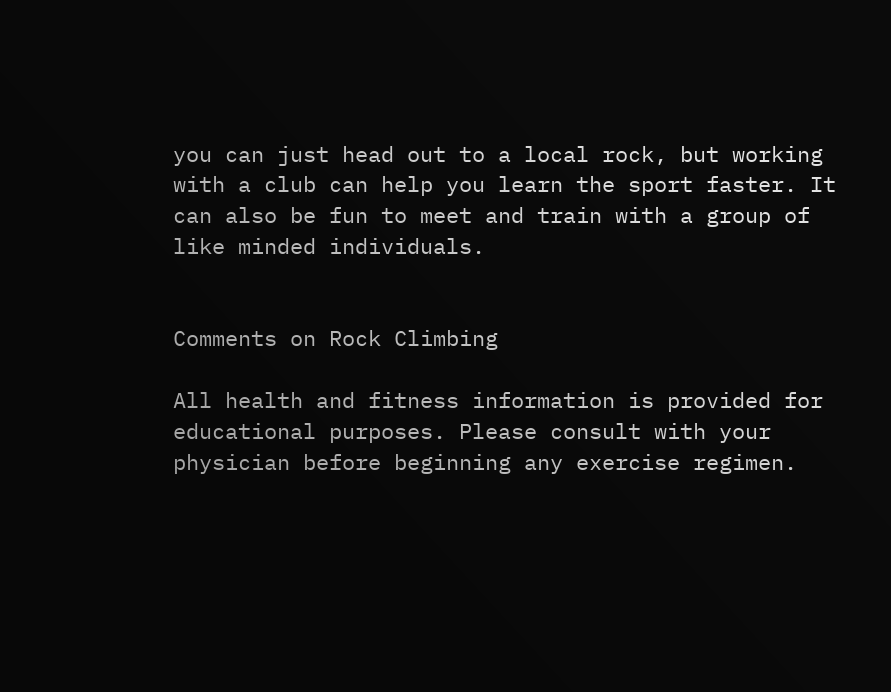you can just head out to a local rock, but working with a club can help you learn the sport faster. It can also be fun to meet and train with a group of like minded individuals.


Comments on Rock Climbing

All health and fitness information is provided for educational purposes. Please consult with your physician before beginning any exercise regimen.